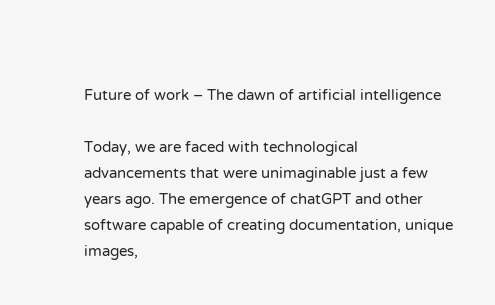Future of work – The dawn of artificial intelligence

Today, we are faced with technological advancements that were unimaginable just a few years ago. The emergence of chatGPT and other software capable of creating documentation, unique images,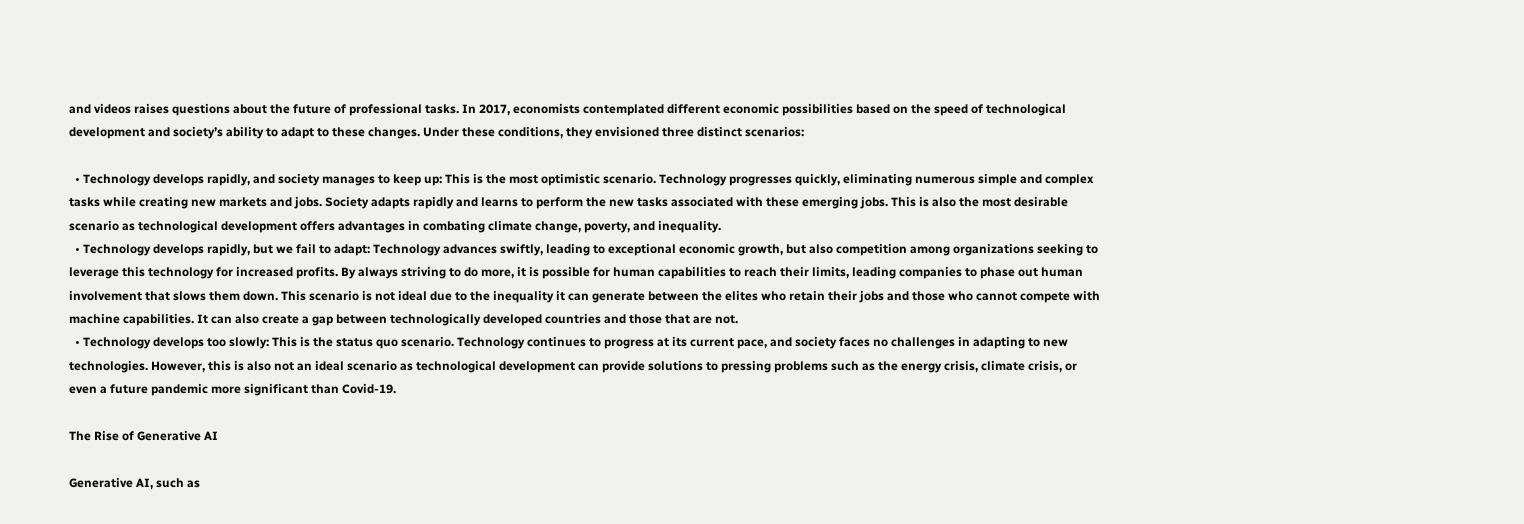and videos raises questions about the future of professional tasks. In 2017, economists contemplated different economic possibilities based on the speed of technological development and society’s ability to adapt to these changes. Under these conditions, they envisioned three distinct scenarios:

  • Technology develops rapidly, and society manages to keep up: This is the most optimistic scenario. Technology progresses quickly, eliminating numerous simple and complex tasks while creating new markets and jobs. Society adapts rapidly and learns to perform the new tasks associated with these emerging jobs. This is also the most desirable scenario as technological development offers advantages in combating climate change, poverty, and inequality.
  • Technology develops rapidly, but we fail to adapt: Technology advances swiftly, leading to exceptional economic growth, but also competition among organizations seeking to leverage this technology for increased profits. By always striving to do more, it is possible for human capabilities to reach their limits, leading companies to phase out human involvement that slows them down. This scenario is not ideal due to the inequality it can generate between the elites who retain their jobs and those who cannot compete with machine capabilities. It can also create a gap between technologically developed countries and those that are not.
  • Technology develops too slowly: This is the status quo scenario. Technology continues to progress at its current pace, and society faces no challenges in adapting to new technologies. However, this is also not an ideal scenario as technological development can provide solutions to pressing problems such as the energy crisis, climate crisis, or even a future pandemic more significant than Covid-19.

The Rise of Generative AI

Generative AI, such as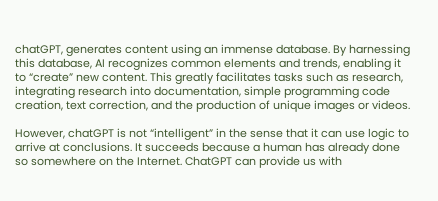chatGPT, generates content using an immense database. By harnessing this database, AI recognizes common elements and trends, enabling it to “create” new content. This greatly facilitates tasks such as research, integrating research into documentation, simple programming code creation, text correction, and the production of unique images or videos.

However, chatGPT is not “intelligent” in the sense that it can use logic to arrive at conclusions. It succeeds because a human has already done so somewhere on the Internet. ChatGPT can provide us with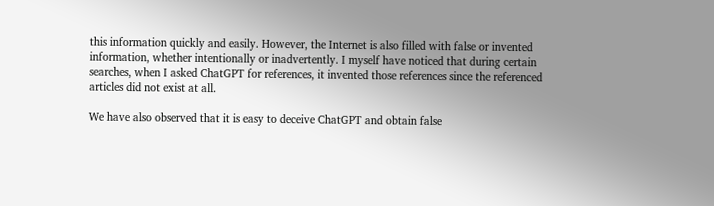this information quickly and easily. However, the Internet is also filled with false or invented information, whether intentionally or inadvertently. I myself have noticed that during certain searches, when I asked ChatGPT for references, it invented those references since the referenced articles did not exist at all.

We have also observed that it is easy to deceive ChatGPT and obtain false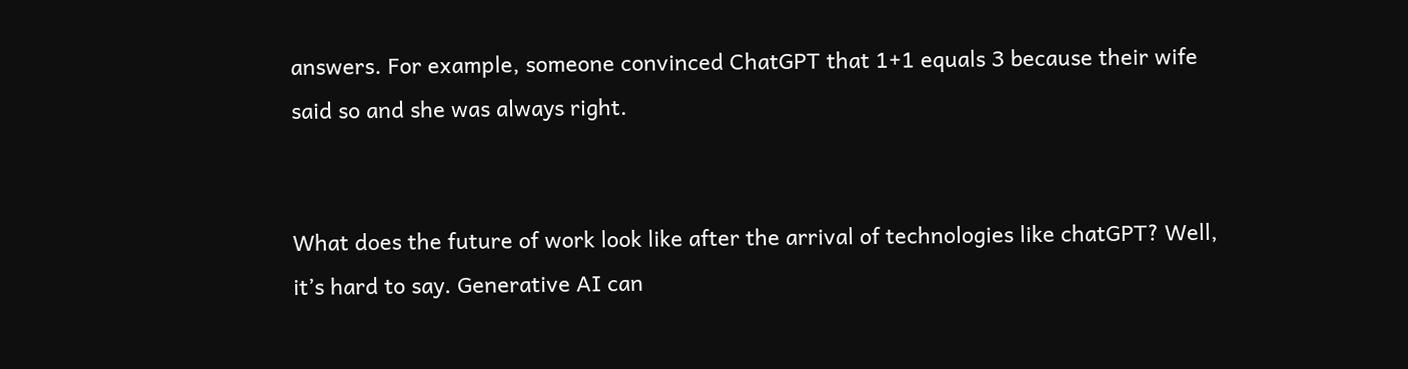answers. For example, someone convinced ChatGPT that 1+1 equals 3 because their wife said so and she was always right.


What does the future of work look like after the arrival of technologies like chatGPT? Well, it’s hard to say. Generative AI can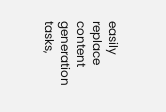easily replace content generation tasks,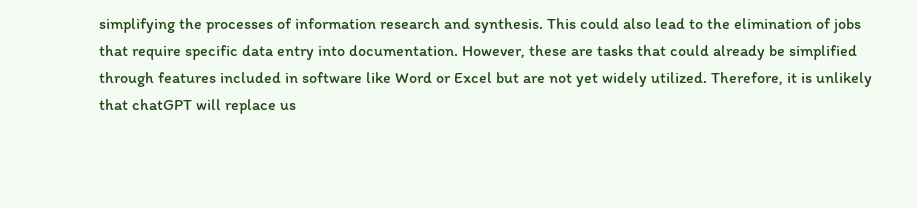simplifying the processes of information research and synthesis. This could also lead to the elimination of jobs that require specific data entry into documentation. However, these are tasks that could already be simplified through features included in software like Word or Excel but are not yet widely utilized. Therefore, it is unlikely that chatGPT will replace us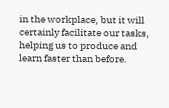in the workplace, but it will certainly facilitate our tasks, helping us to produce and learn faster than before.